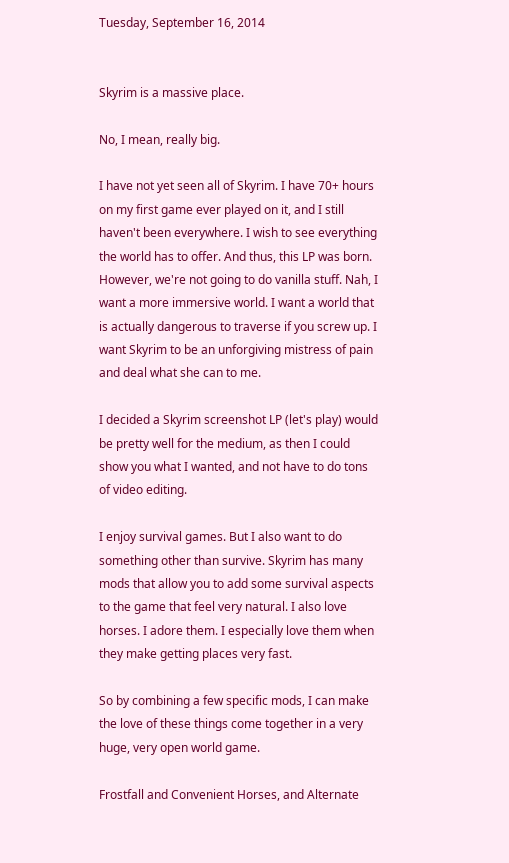Tuesday, September 16, 2014


Skyrim is a massive place.

No, I mean, really big.

I have not yet seen all of Skyrim. I have 70+ hours on my first game ever played on it, and I still haven't been everywhere. I wish to see everything the world has to offer. And thus, this LP was born. However, we're not going to do vanilla stuff. Nah, I want a more immersive world. I want a world that is actually dangerous to traverse if you screw up. I want Skyrim to be an unforgiving mistress of pain and deal what she can to me.

I decided a Skyrim screenshot LP (let's play) would be pretty well for the medium, as then I could show you what I wanted, and not have to do tons of video editing.

I enjoy survival games. But I also want to do something other than survive. Skyrim has many mods that allow you to add some survival aspects to the game that feel very natural. I also love horses. I adore them. I especially love them when they make getting places very fast.

So by combining a few specific mods, I can make the love of these things come together in a very huge, very open world game.

Frostfall and Convenient Horses, and Alternate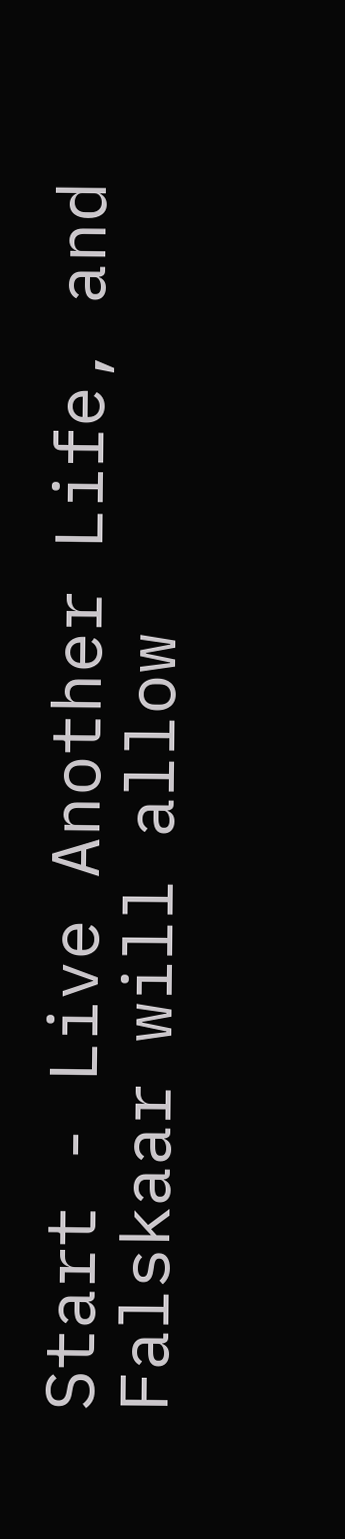Start - Live Another Life, and Falskaar will allow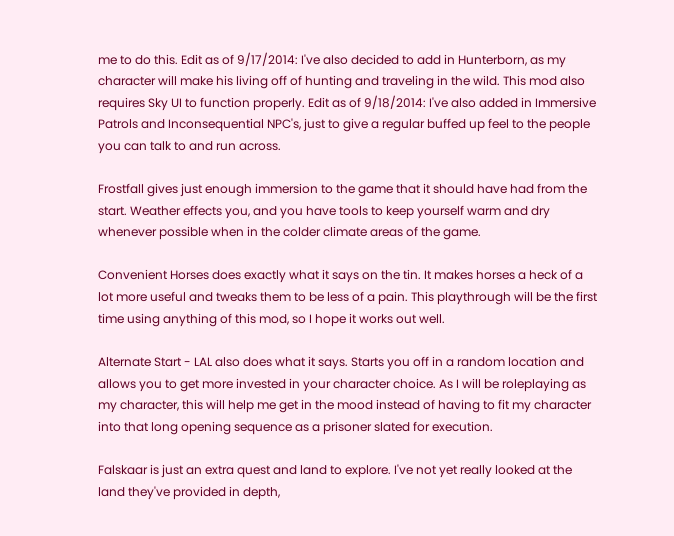me to do this. Edit as of 9/17/2014: I've also decided to add in Hunterborn, as my character will make his living off of hunting and traveling in the wild. This mod also requires Sky UI to function properly. Edit as of 9/18/2014: I've also added in Immersive Patrols and Inconsequential NPC's, just to give a regular buffed up feel to the people you can talk to and run across.

Frostfall gives just enough immersion to the game that it should have had from the start. Weather effects you, and you have tools to keep yourself warm and dry whenever possible when in the colder climate areas of the game.

Convenient Horses does exactly what it says on the tin. It makes horses a heck of a lot more useful and tweaks them to be less of a pain. This playthrough will be the first time using anything of this mod, so I hope it works out well.

Alternate Start - LAL also does what it says. Starts you off in a random location and allows you to get more invested in your character choice. As I will be roleplaying as my character, this will help me get in the mood instead of having to fit my character into that long opening sequence as a prisoner slated for execution.

Falskaar is just an extra quest and land to explore. I've not yet really looked at the land they've provided in depth,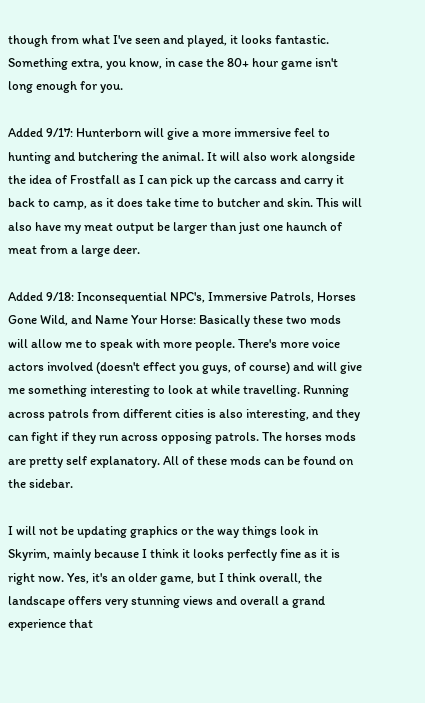though from what I've seen and played, it looks fantastic. Something extra, you know, in case the 80+ hour game isn't long enough for you.

Added 9/17: Hunterborn will give a more immersive feel to hunting and butchering the animal. It will also work alongside the idea of Frostfall as I can pick up the carcass and carry it back to camp, as it does take time to butcher and skin. This will also have my meat output be larger than just one haunch of meat from a large deer.

Added 9/18: Inconsequential NPC's, Immersive Patrols, Horses Gone Wild, and Name Your Horse: Basically these two mods will allow me to speak with more people. There's more voice actors involved (doesn't effect you guys, of course) and will give me something interesting to look at while travelling. Running across patrols from different cities is also interesting, and they can fight if they run across opposing patrols. The horses mods are pretty self explanatory. All of these mods can be found on the sidebar.

I will not be updating graphics or the way things look in Skyrim, mainly because I think it looks perfectly fine as it is right now. Yes, it's an older game, but I think overall, the landscape offers very stunning views and overall a grand experience that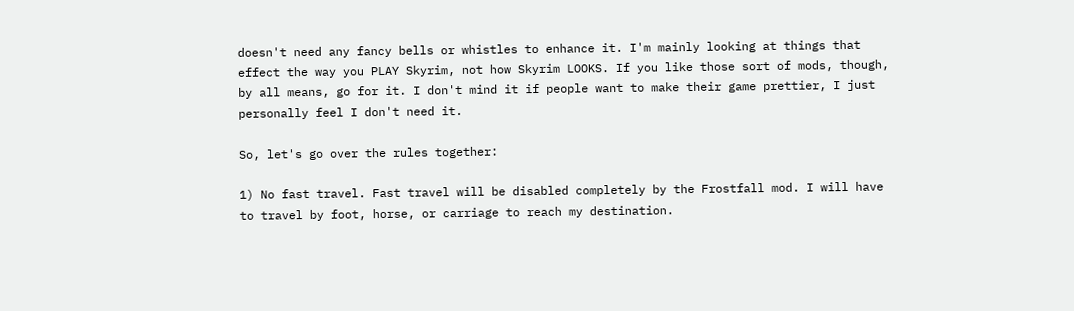doesn't need any fancy bells or whistles to enhance it. I'm mainly looking at things that effect the way you PLAY Skyrim, not how Skyrim LOOKS. If you like those sort of mods, though, by all means, go for it. I don't mind it if people want to make their game prettier, I just personally feel I don't need it.

So, let's go over the rules together:

1) No fast travel. Fast travel will be disabled completely by the Frostfall mod. I will have to travel by foot, horse, or carriage to reach my destination.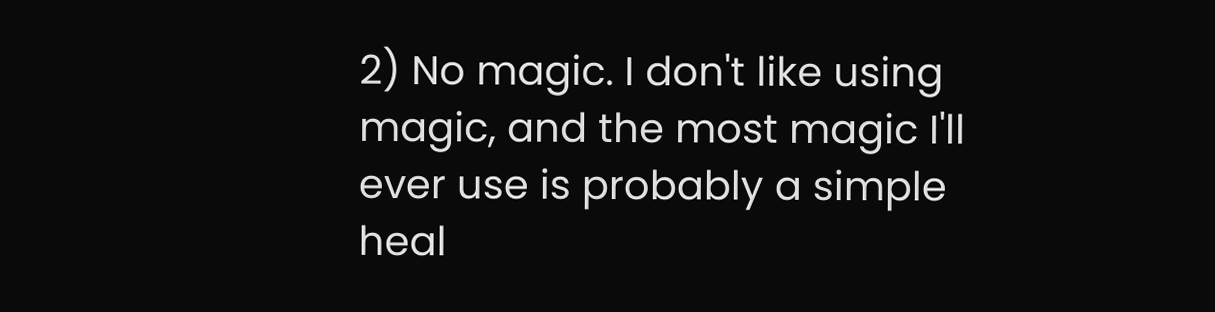2) No magic. I don't like using magic, and the most magic I'll ever use is probably a simple heal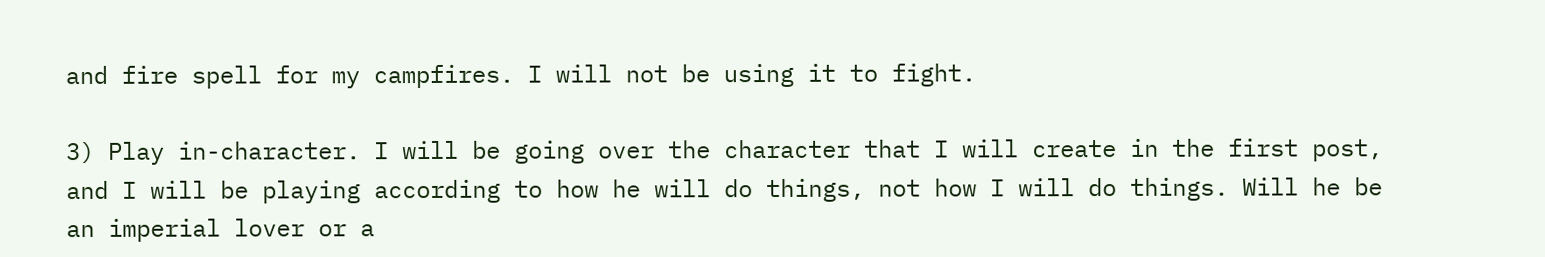and fire spell for my campfires. I will not be using it to fight.

3) Play in-character. I will be going over the character that I will create in the first post, and I will be playing according to how he will do things, not how I will do things. Will he be an imperial lover or a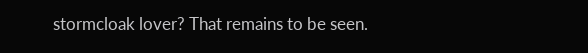stormcloak lover? That remains to be seen.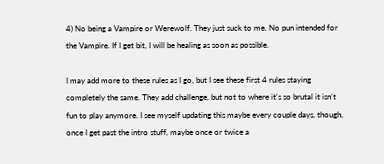4) No being a Vampire or Werewolf. They just suck to me. No pun intended for the Vampire. If I get bit, I will be healing as soon as possible.

I may add more to these rules as I go, but I see these first 4 rules staying completely the same. They add challenge, but not to where it's so brutal it isn't fun to play anymore. I see myself updating this maybe every couple days, though, once I get past the intro stuff, maybe once or twice a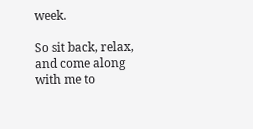week.

So sit back, relax, and come along with me to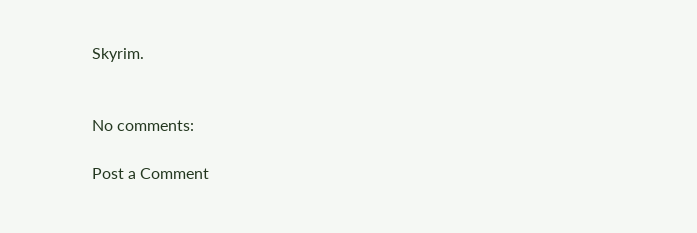Skyrim.


No comments:

Post a Comment